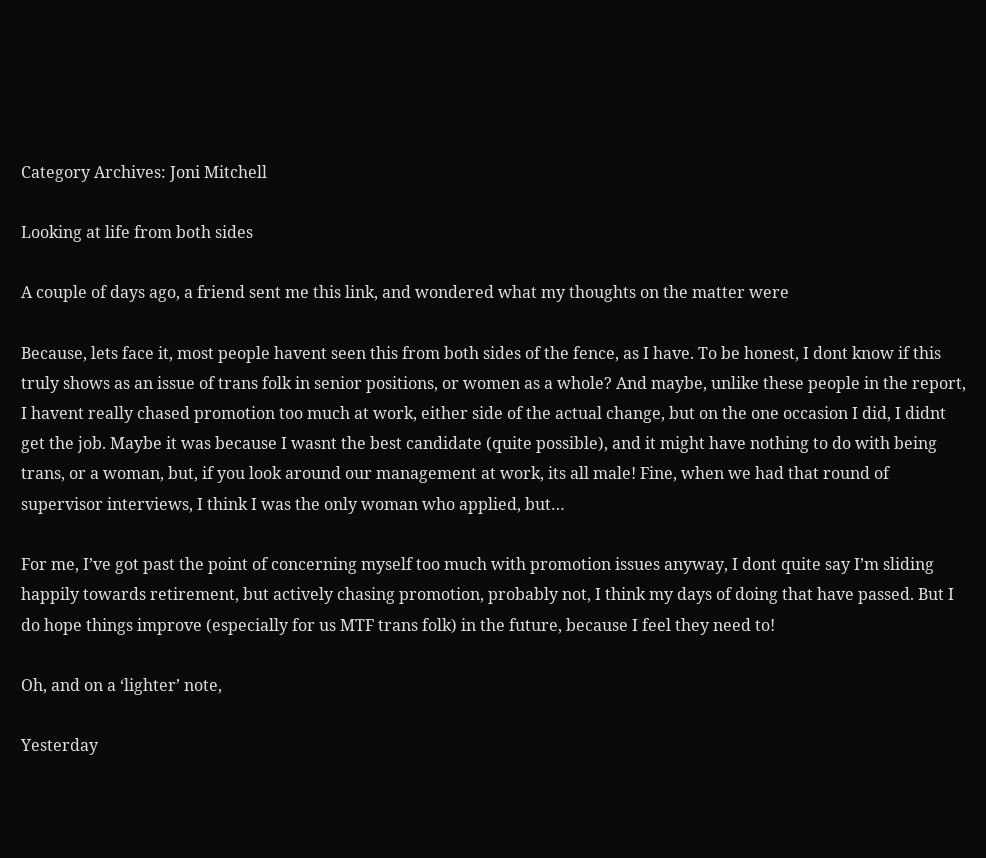Category Archives: Joni Mitchell

Looking at life from both sides

A couple of days ago, a friend sent me this link, and wondered what my thoughts on the matter were

Because, lets face it, most people havent seen this from both sides of the fence, as I have. To be honest, I dont know if this truly shows as an issue of trans folk in senior positions, or women as a whole? And maybe, unlike these people in the report, I havent really chased promotion too much at work, either side of the actual change, but on the one occasion I did, I didnt get the job. Maybe it was because I wasnt the best candidate (quite possible), and it might have nothing to do with being trans, or a woman, but, if you look around our management at work, its all male! Fine, when we had that round of supervisor interviews, I think I was the only woman who applied, but…

For me, I’ve got past the point of concerning myself too much with promotion issues anyway, I dont quite say I’m sliding happily towards retirement, but actively chasing promotion, probably not, I think my days of doing that have passed. But I do hope things improve (especially for us MTF trans folk) in the future, because I feel they need to!

Oh, and on a ‘lighter’ note,

Yesterday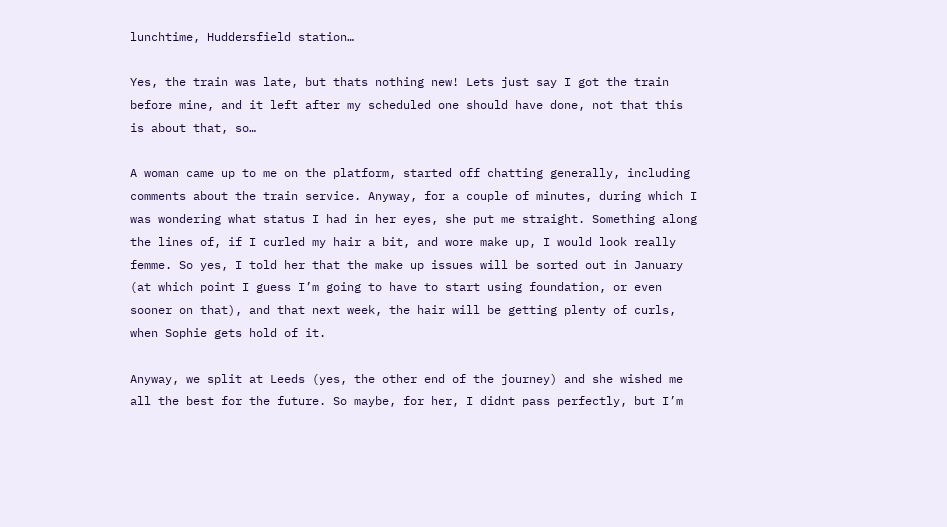lunchtime, Huddersfield station…

Yes, the train was late, but thats nothing new! Lets just say I got the train before mine, and it left after my scheduled one should have done, not that this is about that, so…

A woman came up to me on the platform, started off chatting generally, including comments about the train service. Anyway, for a couple of minutes, during which I was wondering what status I had in her eyes, she put me straight. Something along the lines of, if I curled my hair a bit, and wore make up, I would look really femme. So yes, I told her that the make up issues will be sorted out in January (at which point I guess I’m going to have to start using foundation, or even sooner on that), and that next week, the hair will be getting plenty of curls, when Sophie gets hold of it.

Anyway, we split at Leeds (yes, the other end of the journey) and she wished me all the best for the future. So maybe, for her, I didnt pass perfectly, but I’m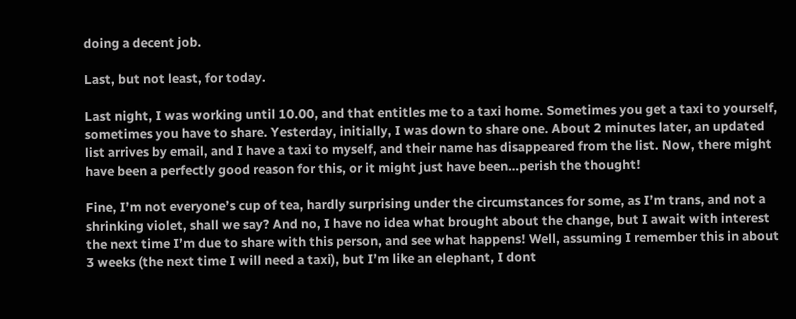doing a decent job.

Last, but not least, for today.

Last night, I was working until 10.00, and that entitles me to a taxi home. Sometimes you get a taxi to yourself, sometimes you have to share. Yesterday, initially, I was down to share one. About 2 minutes later, an updated list arrives by email, and I have a taxi to myself, and their name has disappeared from the list. Now, there might have been a perfectly good reason for this, or it might just have been…perish the thought!

Fine, I’m not everyone’s cup of tea, hardly surprising under the circumstances for some, as I’m trans, and not a shrinking violet, shall we say? And no, I have no idea what brought about the change, but I await with interest the next time I’m due to share with this person, and see what happens! Well, assuming I remember this in about 3 weeks (the next time I will need a taxi), but I’m like an elephant, I dont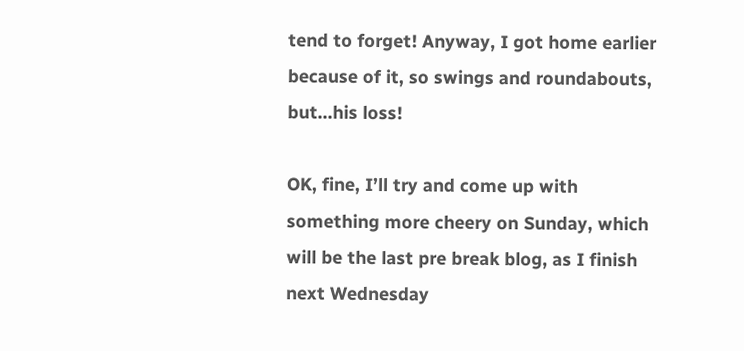tend to forget! Anyway, I got home earlier because of it, so swings and roundabouts, but…his loss!

OK, fine, I’ll try and come up with something more cheery on Sunday, which will be the last pre break blog, as I finish next Wednesday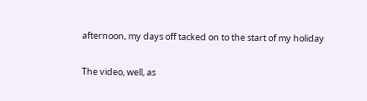afternoon, my days off tacked on to the start of my holiday

The video, well, as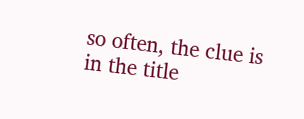so often, the clue is in the title